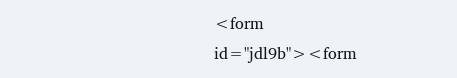<form id="jdl9b"><form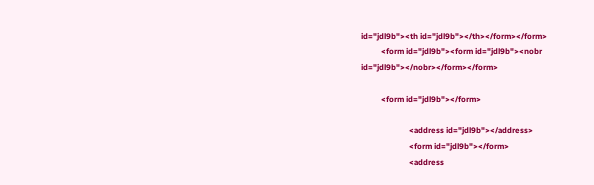id="jdl9b"><th id="jdl9b"></th></form></form>
          <form id="jdl9b"><form id="jdl9b"><nobr id="jdl9b"></nobr></form></form>

          <form id="jdl9b"></form>

                        <address id="jdl9b"></address>
                        <form id="jdl9b"></form>
                        <address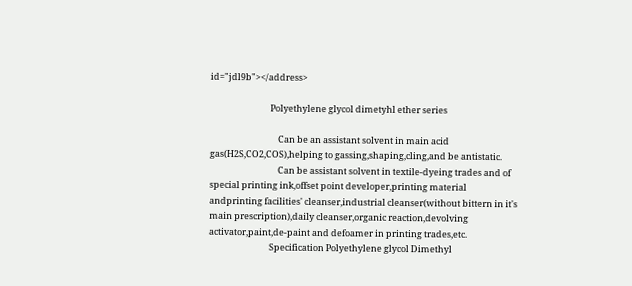id="jdl9b"></address>

                              Polyethylene glycol dimetyhl ether series

                                  Can be an assistant solvent in main acid gas(H2S,CO2,COS),helping to gassing,shaping,cling,and be antistatic.
                                  Can be assistant solvent in textile-dyeing trades and of special printing ink,offset point developer,printing material andprinting facilities' cleanser,industrial cleanser(without bittern in it's main prescription),daily cleanser,organic reaction,devolving activator,paint,de-paint and defoamer in printing trades,etc.
                              Specification Polyethylene glycol Dimethyl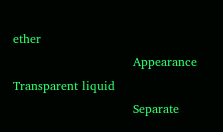ether
                              Appearance Transparent liquid
                              Separate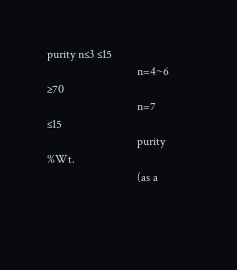purity n≤3 ≤15
                              n=4~6 ≥70
                              n=7 ≤15
                              purity %Wt.
                              (as a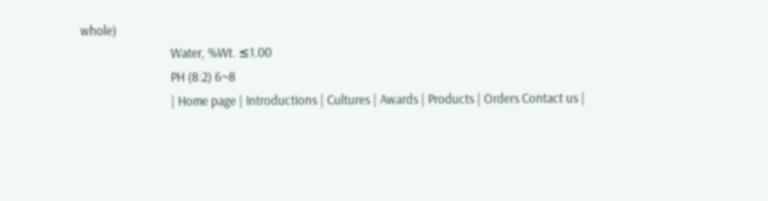whole)
                              Water, %Wt. ≤1.00
                              PH (8:2) 6~8
                              | Home page | Introductions | Cultures | Awards | Products | Orders Contact us |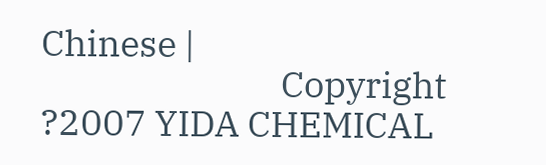Chinese |
                              Copyright ?2007 YIDA CHEMICAL